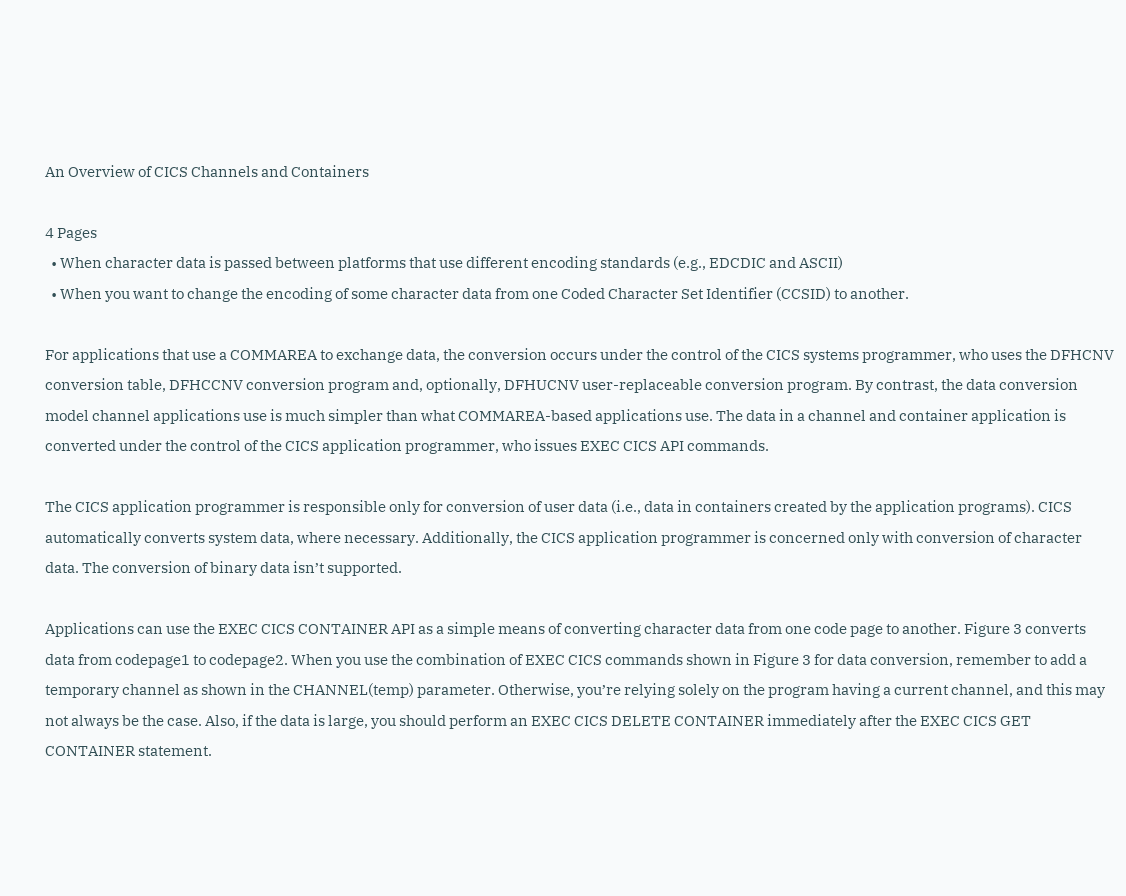An Overview of CICS Channels and Containers

4 Pages
  • When character data is passed between platforms that use different encoding standards (e.g., EDCDIC and ASCII)
  • When you want to change the encoding of some character data from one Coded Character Set Identifier (CCSID) to another.

For applications that use a COMMAREA to exchange data, the conversion occurs under the control of the CICS systems programmer, who uses the DFHCNV conversion table, DFHCCNV conversion program and, optionally, DFHUCNV user-replaceable conversion program. By contrast, the data conversion model channel applications use is much simpler than what COMMAREA-based applications use. The data in a channel and container application is converted under the control of the CICS application programmer, who issues EXEC CICS API commands.

The CICS application programmer is responsible only for conversion of user data (i.e., data in containers created by the application programs). CICS automatically converts system data, where necessary. Additionally, the CICS application programmer is concerned only with conversion of character data. The conversion of binary data isn’t supported.

Applications can use the EXEC CICS CONTAINER API as a simple means of converting character data from one code page to another. Figure 3 converts data from codepage1 to codepage2. When you use the combination of EXEC CICS commands shown in Figure 3 for data conversion, remember to add a temporary channel as shown in the CHANNEL(temp) parameter. Otherwise, you’re relying solely on the program having a current channel, and this may not always be the case. Also, if the data is large, you should perform an EXEC CICS DELETE CONTAINER immediately after the EXEC CICS GET CONTAINER statement.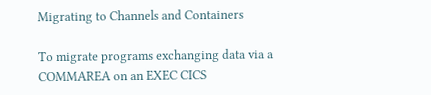Migrating to Channels and Containers

To migrate programs exchanging data via a COMMAREA on an EXEC CICS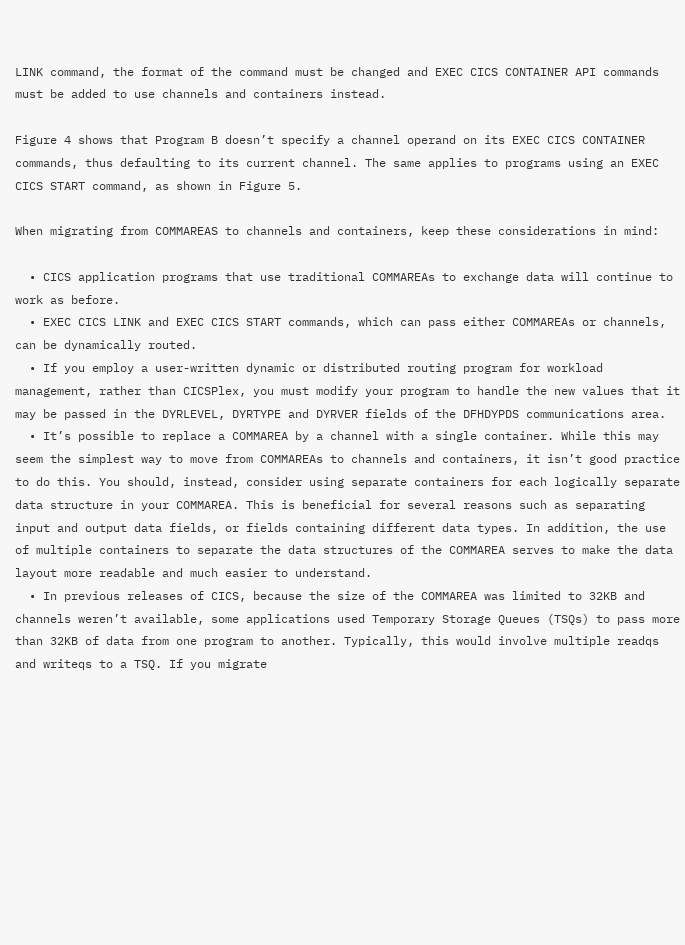LINK command, the format of the command must be changed and EXEC CICS CONTAINER API commands must be added to use channels and containers instead.

Figure 4 shows that Program B doesn’t specify a channel operand on its EXEC CICS CONTAINER commands, thus defaulting to its current channel. The same applies to programs using an EXEC CICS START command, as shown in Figure 5.

When migrating from COMMAREAS to channels and containers, keep these considerations in mind:

  • CICS application programs that use traditional COMMAREAs to exchange data will continue to work as before.
  • EXEC CICS LINK and EXEC CICS START commands, which can pass either COMMAREAs or channels, can be dynamically routed.
  • If you employ a user-written dynamic or distributed routing program for workload management, rather than CICSPlex, you must modify your program to handle the new values that it may be passed in the DYRLEVEL, DYRTYPE and DYRVER fields of the DFHDYPDS communications area.
  • It’s possible to replace a COMMAREA by a channel with a single container. While this may seem the simplest way to move from COMMAREAs to channels and containers, it isn’t good practice to do this. You should, instead, consider using separate containers for each logically separate data structure in your COMMAREA. This is beneficial for several reasons such as separating input and output data fields, or fields containing different data types. In addition, the use of multiple containers to separate the data structures of the COMMAREA serves to make the data layout more readable and much easier to understand.
  • In previous releases of CICS, because the size of the COMMAREA was limited to 32KB and channels weren’t available, some applications used Temporary Storage Queues (TSQs) to pass more than 32KB of data from one program to another. Typically, this would involve multiple readqs and writeqs to a TSQ. If you migrate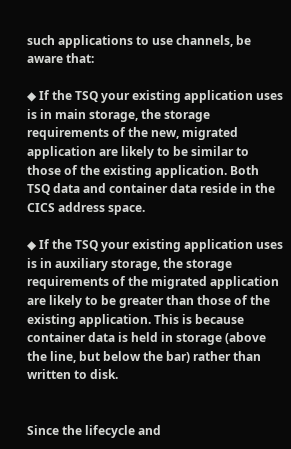such applications to use channels, be aware that:

◆ If the TSQ your existing application uses is in main storage, the storage requirements of the new, migrated application are likely to be similar to those of the existing application. Both TSQ data and container data reside in the CICS address space.

◆ If the TSQ your existing application uses is in auxiliary storage, the storage requirements of the migrated application are likely to be greater than those of the existing application. This is because container data is held in storage (above the line, but below the bar) rather than written to disk.


Since the lifecycle and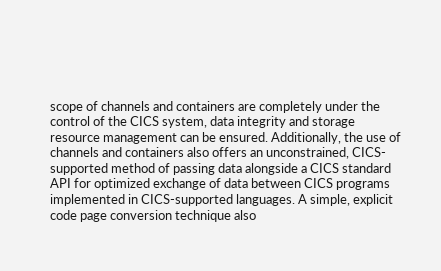scope of channels and containers are completely under the control of the CICS system, data integrity and storage resource management can be ensured. Additionally, the use of channels and containers also offers an unconstrained, CICS-supported method of passing data alongside a CICS standard API for optimized exchange of data between CICS programs implemented in CICS-supported languages. A simple, explicit code page conversion technique also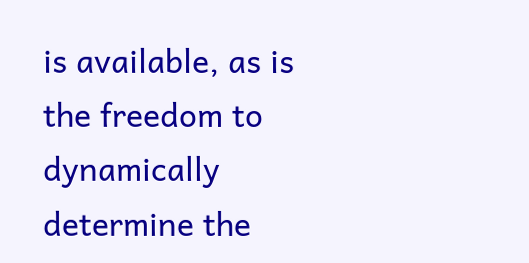is available, as is the freedom to dynamically determine the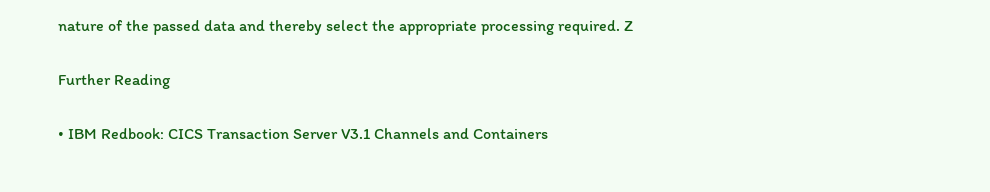nature of the passed data and thereby select the appropriate processing required. Z

Further Reading

• IBM Redbook: CICS Transaction Server V3.1 Channels and Containers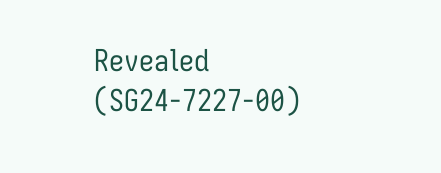Revealed (SG24-7227-00)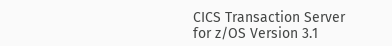CICS Transaction Server for z/OS Version 3.1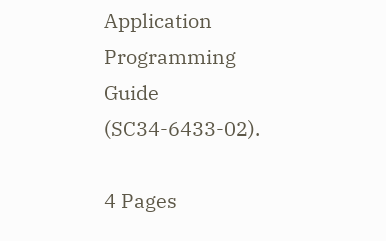Application Programming Guide (SC34-6433-02).

4 Pages